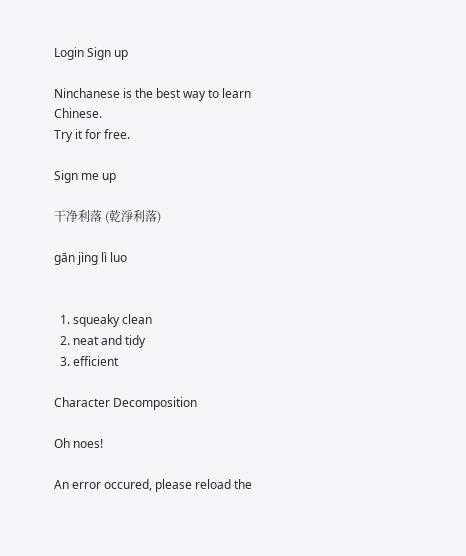Login Sign up

Ninchanese is the best way to learn Chinese.
Try it for free.

Sign me up

干净利落 (乾淨利落)

gān jìng lì luo


  1. squeaky clean
  2. neat and tidy
  3. efficient

Character Decomposition

Oh noes!

An error occured, please reload the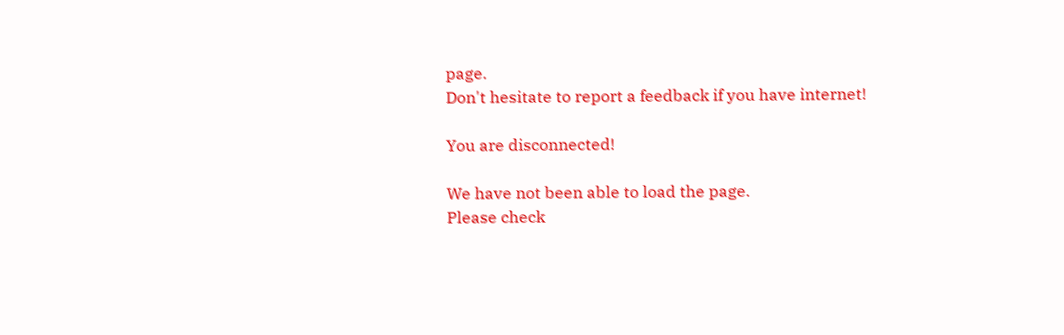page.
Don't hesitate to report a feedback if you have internet!

You are disconnected!

We have not been able to load the page.
Please check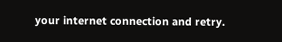your internet connection and retry.